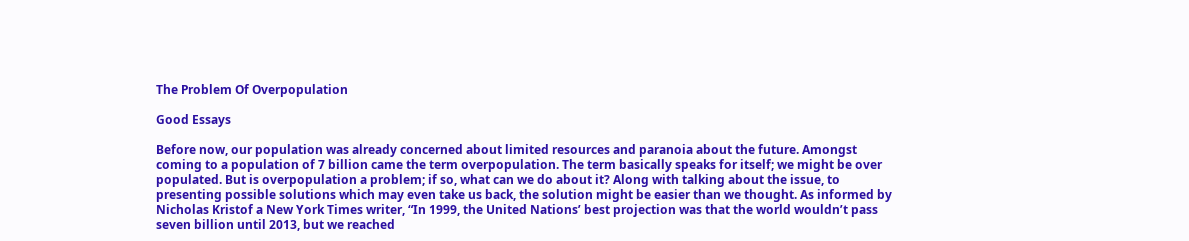The Problem Of Overpopulation

Good Essays

Before now, our population was already concerned about limited resources and paranoia about the future. Amongst coming to a population of 7 billion came the term overpopulation. The term basically speaks for itself; we might be over populated. But is overpopulation a problem; if so, what can we do about it? Along with talking about the issue, to presenting possible solutions which may even take us back, the solution might be easier than we thought. As informed by Nicholas Kristof a New York Times writer, “In 1999, the United Nations’ best projection was that the world wouldn’t pass seven billion until 2013, but we reached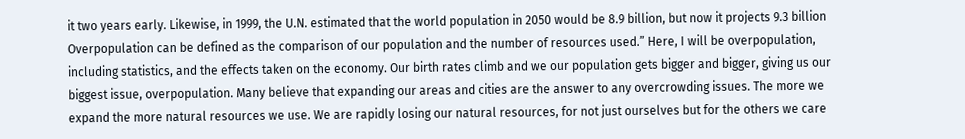it two years early. Likewise, in 1999, the U.N. estimated that the world population in 2050 would be 8.9 billion, but now it projects 9.3 billion Overpopulation can be defined as the comparison of our population and the number of resources used.” Here, I will be overpopulation, including statistics, and the effects taken on the economy. Our birth rates climb and we our population gets bigger and bigger, giving us our biggest issue, overpopulation. Many believe that expanding our areas and cities are the answer to any overcrowding issues. The more we expand the more natural resources we use. We are rapidly losing our natural resources, for not just ourselves but for the others we care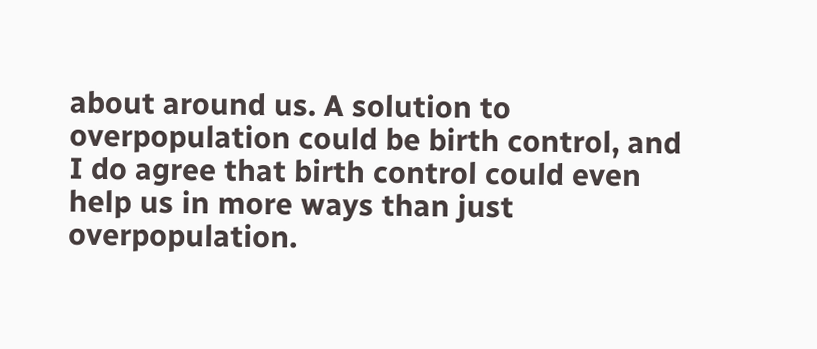about around us. A solution to overpopulation could be birth control, and I do agree that birth control could even help us in more ways than just overpopulation.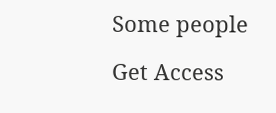Some people

Get Access